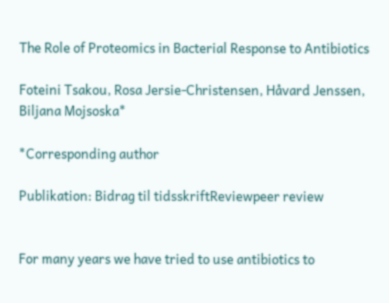The Role of Proteomics in Bacterial Response to Antibiotics

Foteini Tsakou, Rosa Jersie-Christensen, Håvard Jenssen, Biljana Mojsoska*

*Corresponding author

Publikation: Bidrag til tidsskriftReviewpeer review


For many years we have tried to use antibiotics to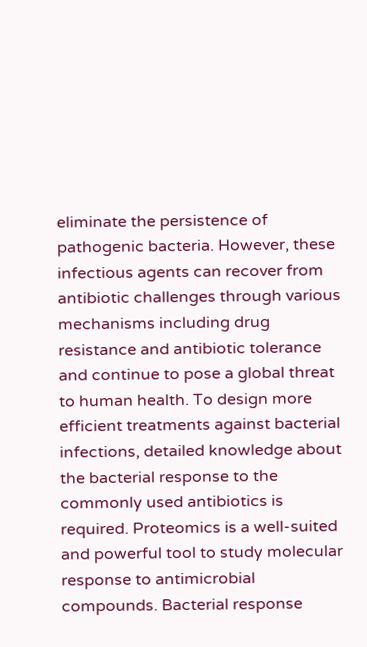eliminate the persistence of pathogenic bacteria. However, these infectious agents can recover from antibiotic challenges through various mechanisms including drug resistance and antibiotic tolerance and continue to pose a global threat to human health. To design more efficient treatments against bacterial infections, detailed knowledge about the bacterial response to the commonly used antibiotics is required. Proteomics is a well-suited and powerful tool to study molecular response to antimicrobial compounds. Bacterial response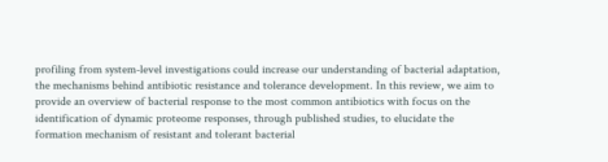profiling from system-level investigations could increase our understanding of bacterial adaptation, the mechanisms behind antibiotic resistance and tolerance development. In this review, we aim to provide an overview of bacterial response to the most common antibiotics with focus on the identification of dynamic proteome responses, through published studies, to elucidate the formation mechanism of resistant and tolerant bacterial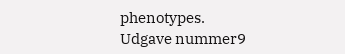phenotypes.
Udgave nummer9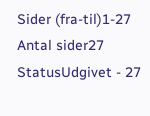Sider (fra-til)1-27
Antal sider27
StatusUdgivet - 27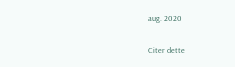aug. 2020

Citer dette